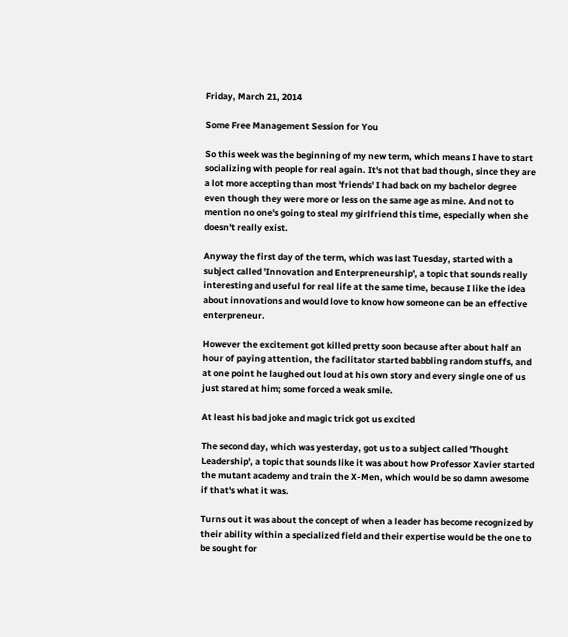Friday, March 21, 2014

Some Free Management Session for You

So this week was the beginning of my new term, which means I have to start socializing with people for real again. It's not that bad though, since they are a lot more accepting than most 'friends' I had back on my bachelor degree even though they were more or less on the same age as mine. And not to mention no one's going to steal my girlfriend this time, especially when she doesn't really exist.

Anyway the first day of the term, which was last Tuesday, started with a subject called 'Innovation and Enterpreneurship', a topic that sounds really interesting and useful for real life at the same time, because I like the idea about innovations and would love to know how someone can be an effective enterpreneur.

However the excitement got killed pretty soon because after about half an hour of paying attention, the facilitator started babbling random stuffs, and at one point he laughed out loud at his own story and every single one of us just stared at him; some forced a weak smile.

At least his bad joke and magic trick got us excited

The second day, which was yesterday, got us to a subject called 'Thought Leadership', a topic that sounds like it was about how Professor Xavier started the mutant academy and train the X-Men, which would be so damn awesome if that's what it was.

Turns out it was about the concept of when a leader has become recognized by their ability within a specialized field and their expertise would be the one to be sought for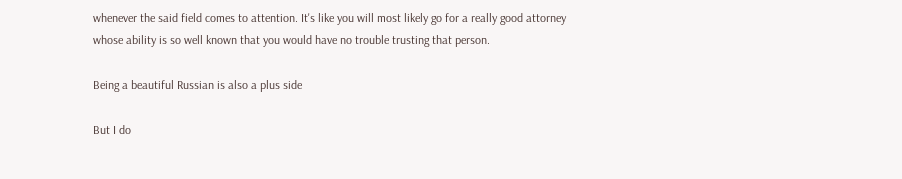whenever the said field comes to attention. It's like you will most likely go for a really good attorney whose ability is so well known that you would have no trouble trusting that person.

Being a beautiful Russian is also a plus side

But I do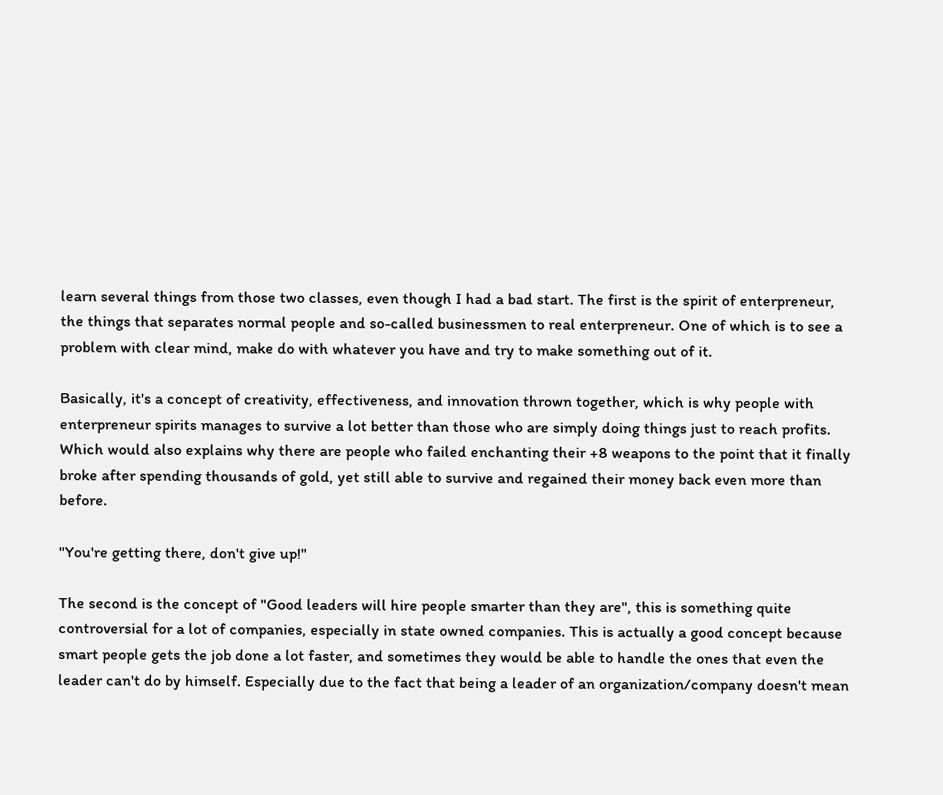learn several things from those two classes, even though I had a bad start. The first is the spirit of enterpreneur, the things that separates normal people and so-called businessmen to real enterpreneur. One of which is to see a problem with clear mind, make do with whatever you have and try to make something out of it.

Basically, it's a concept of creativity, effectiveness, and innovation thrown together, which is why people with enterpreneur spirits manages to survive a lot better than those who are simply doing things just to reach profits. Which would also explains why there are people who failed enchanting their +8 weapons to the point that it finally broke after spending thousands of gold, yet still able to survive and regained their money back even more than before.

"You're getting there, don't give up!"

The second is the concept of "Good leaders will hire people smarter than they are", this is something quite controversial for a lot of companies, especially in state owned companies. This is actually a good concept because smart people gets the job done a lot faster, and sometimes they would be able to handle the ones that even the leader can't do by himself. Especially due to the fact that being a leader of an organization/company doesn't mean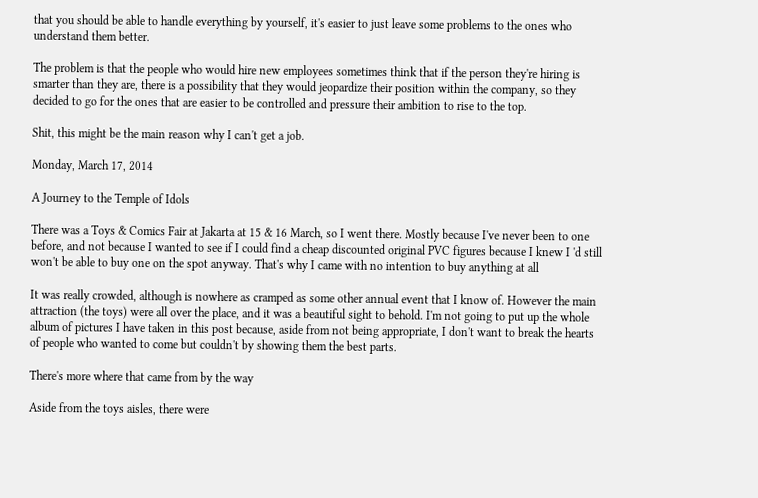that you should be able to handle everything by yourself, it's easier to just leave some problems to the ones who understand them better.

The problem is that the people who would hire new employees sometimes think that if the person they're hiring is smarter than they are, there is a possibility that they would jeopardize their position within the company, so they decided to go for the ones that are easier to be controlled and pressure their ambition to rise to the top.

Shit, this might be the main reason why I can't get a job.

Monday, March 17, 2014

A Journey to the Temple of Idols

There was a Toys & Comics Fair at Jakarta at 15 & 16 March, so I went there. Mostly because I've never been to one before, and not because I wanted to see if I could find a cheap discounted original PVC figures because I knew I 'd still won't be able to buy one on the spot anyway. That's why I came with no intention to buy anything at all

It was really crowded, although is nowhere as cramped as some other annual event that I know of. However the main attraction (the toys) were all over the place, and it was a beautiful sight to behold. I'm not going to put up the whole album of pictures I have taken in this post because, aside from not being appropriate, I don't want to break the hearts of people who wanted to come but couldn't by showing them the best parts.

There's more where that came from by the way

Aside from the toys aisles, there were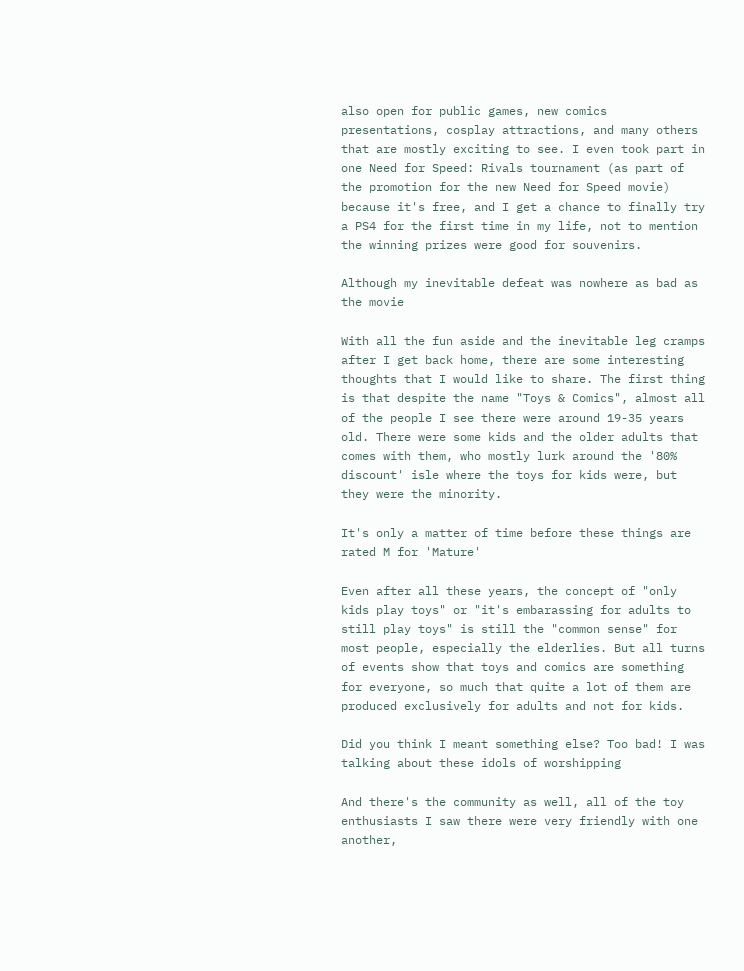also open for public games, new comics presentations, cosplay attractions, and many others that are mostly exciting to see. I even took part in one Need for Speed: Rivals tournament (as part of the promotion for the new Need for Speed movie) because it's free, and I get a chance to finally try a PS4 for the first time in my life, not to mention the winning prizes were good for souvenirs.

Although my inevitable defeat was nowhere as bad as the movie

With all the fun aside and the inevitable leg cramps after I get back home, there are some interesting thoughts that I would like to share. The first thing is that despite the name "Toys & Comics", almost all of the people I see there were around 19-35 years old. There were some kids and the older adults that comes with them, who mostly lurk around the '80% discount' isle where the toys for kids were, but they were the minority.

It's only a matter of time before these things are rated M for 'Mature'

Even after all these years, the concept of "only kids play toys" or "it's embarassing for adults to still play toys" is still the "common sense" for most people, especially the elderlies. But all turns of events show that toys and comics are something for everyone, so much that quite a lot of them are produced exclusively for adults and not for kids.

Did you think I meant something else? Too bad! I was talking about these idols of worshipping

And there's the community as well, all of the toy enthusiasts I saw there were very friendly with one another,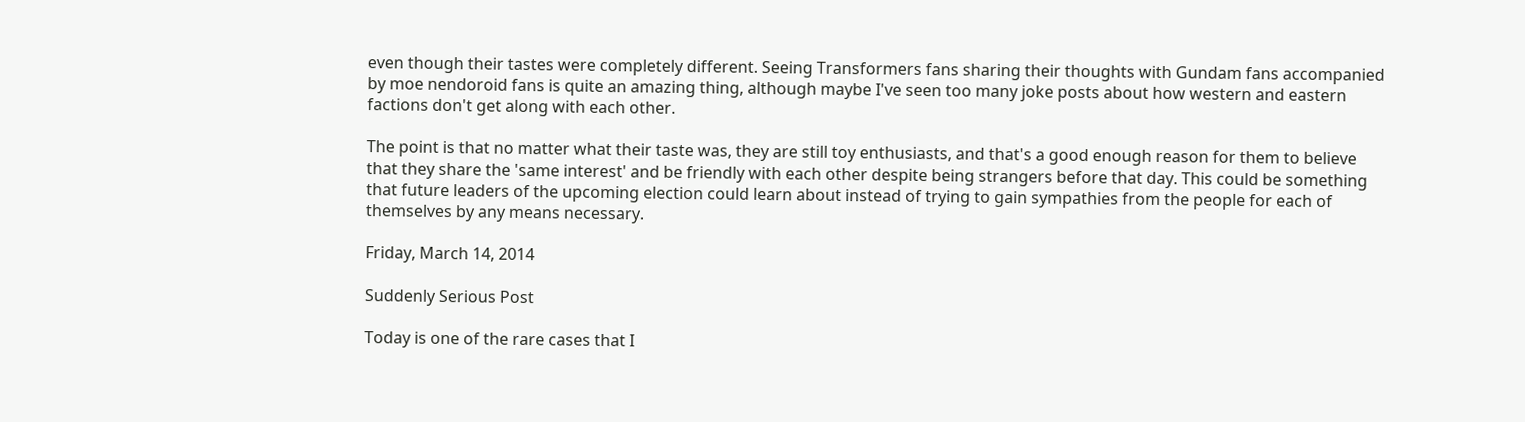even though their tastes were completely different. Seeing Transformers fans sharing their thoughts with Gundam fans accompanied by moe nendoroid fans is quite an amazing thing, although maybe I've seen too many joke posts about how western and eastern factions don't get along with each other.

The point is that no matter what their taste was, they are still toy enthusiasts, and that's a good enough reason for them to believe that they share the 'same interest' and be friendly with each other despite being strangers before that day. This could be something that future leaders of the upcoming election could learn about instead of trying to gain sympathies from the people for each of themselves by any means necessary.

Friday, March 14, 2014

Suddenly Serious Post

Today is one of the rare cases that I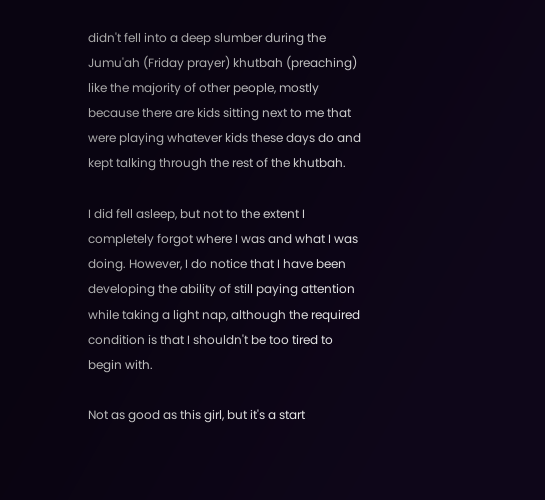didn't fell into a deep slumber during the Jumu'ah (Friday prayer) khutbah (preaching) like the majority of other people, mostly because there are kids sitting next to me that were playing whatever kids these days do and kept talking through the rest of the khutbah.

I did fell asleep, but not to the extent I completely forgot where I was and what I was doing. However, I do notice that I have been developing the ability of still paying attention while taking a light nap, although the required condition is that I shouldn't be too tired to begin with.

Not as good as this girl, but it's a start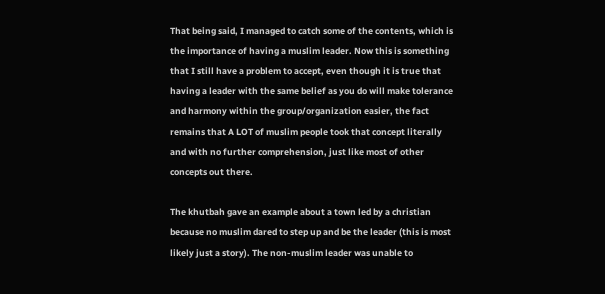That being said, I managed to catch some of the contents, which is the importance of having a muslim leader. Now this is something that I still have a problem to accept, even though it is true that having a leader with the same belief as you do will make tolerance and harmony within the group/organization easier, the fact remains that A LOT of muslim people took that concept literally and with no further comprehension, just like most of other concepts out there.

The khutbah gave an example about a town led by a christian because no muslim dared to step up and be the leader (this is most likely just a story). The non-muslim leader was unable to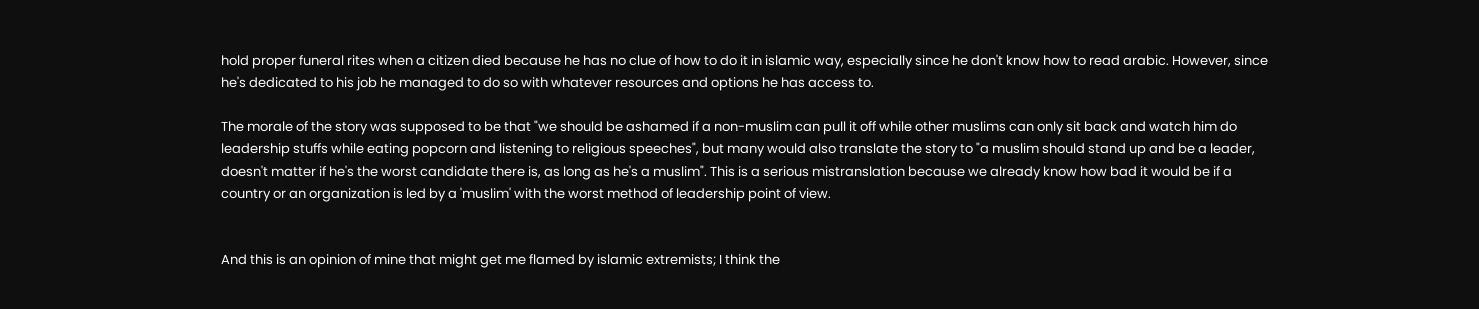hold proper funeral rites when a citizen died because he has no clue of how to do it in islamic way, especially since he don't know how to read arabic. However, since he's dedicated to his job he managed to do so with whatever resources and options he has access to.

The morale of the story was supposed to be that "we should be ashamed if a non-muslim can pull it off while other muslims can only sit back and watch him do leadership stuffs while eating popcorn and listening to religious speeches", but many would also translate the story to "a muslim should stand up and be a leader, doesn't matter if he's the worst candidate there is, as long as he's a muslim". This is a serious mistranslation because we already know how bad it would be if a country or an organization is led by a 'muslim' with the worst method of leadership point of view.


And this is an opinion of mine that might get me flamed by islamic extremists; I think the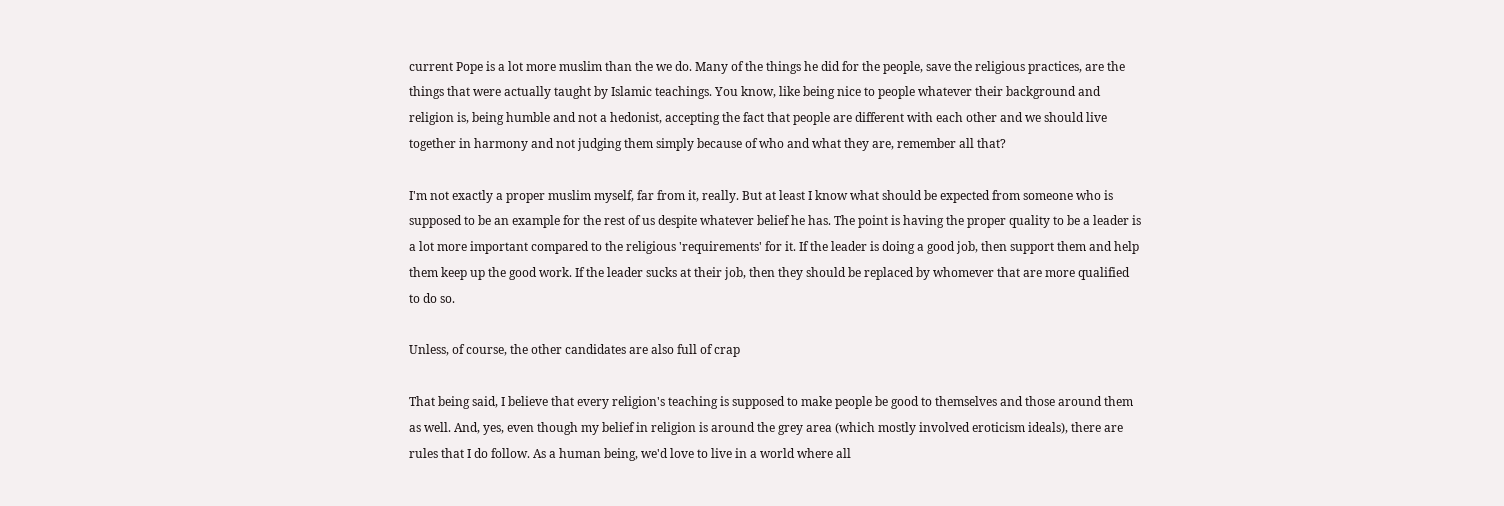current Pope is a lot more muslim than the we do. Many of the things he did for the people, save the religious practices, are the things that were actually taught by Islamic teachings. You know, like being nice to people whatever their background and religion is, being humble and not a hedonist, accepting the fact that people are different with each other and we should live together in harmony and not judging them simply because of who and what they are, remember all that?

I'm not exactly a proper muslim myself, far from it, really. But at least I know what should be expected from someone who is supposed to be an example for the rest of us despite whatever belief he has. The point is having the proper quality to be a leader is a lot more important compared to the religious 'requirements' for it. If the leader is doing a good job, then support them and help them keep up the good work. If the leader sucks at their job, then they should be replaced by whomever that are more qualified to do so.

Unless, of course, the other candidates are also full of crap

That being said, I believe that every religion's teaching is supposed to make people be good to themselves and those around them as well. And, yes, even though my belief in religion is around the grey area (which mostly involved eroticism ideals), there are rules that I do follow. As a human being, we'd love to live in a world where all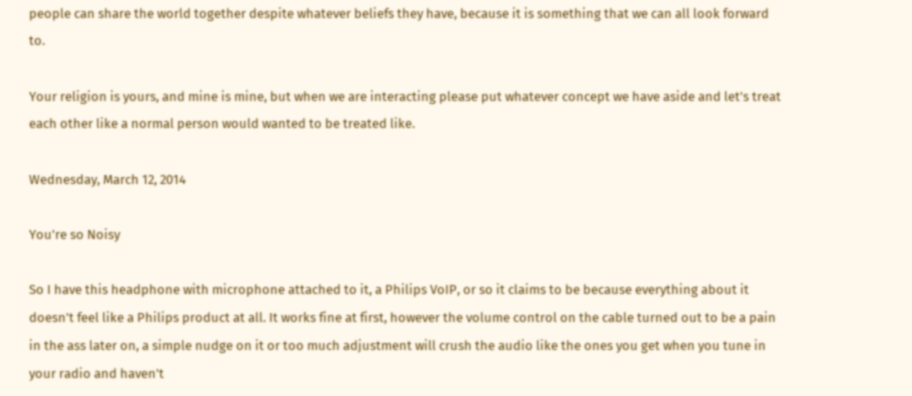people can share the world together despite whatever beliefs they have, because it is something that we can all look forward to.

Your religion is yours, and mine is mine, but when we are interacting please put whatever concept we have aside and let's treat each other like a normal person would wanted to be treated like.

Wednesday, March 12, 2014

You're so Noisy

So I have this headphone with microphone attached to it, a Philips VoIP, or so it claims to be because everything about it doesn't feel like a Philips product at all. It works fine at first, however the volume control on the cable turned out to be a pain in the ass later on, a simple nudge on it or too much adjustment will crush the audio like the ones you get when you tune in your radio and haven't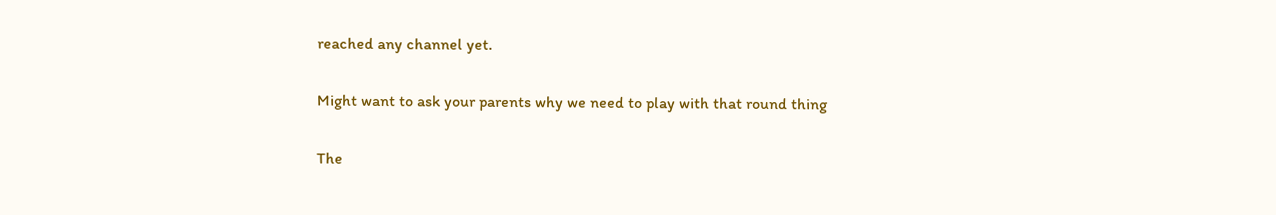reached any channel yet.

Might want to ask your parents why we need to play with that round thing

The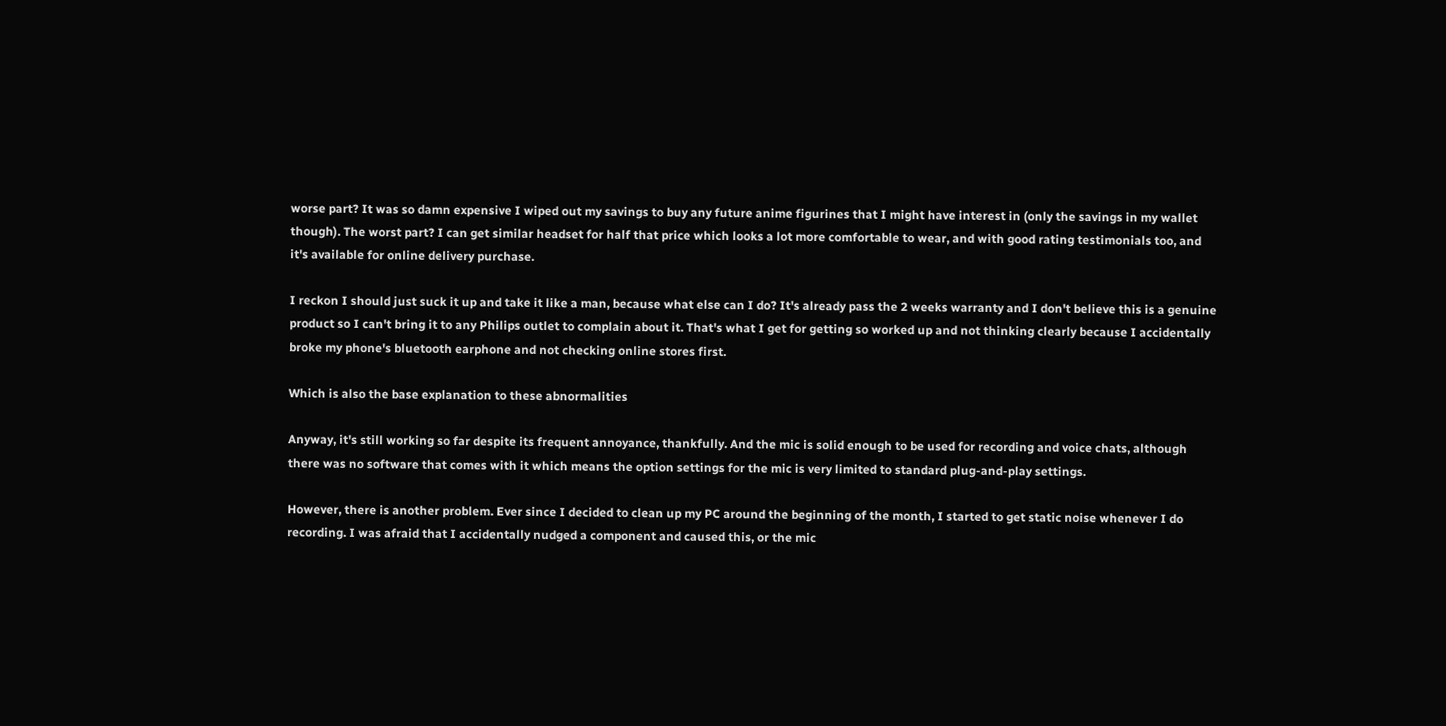worse part? It was so damn expensive I wiped out my savings to buy any future anime figurines that I might have interest in (only the savings in my wallet though). The worst part? I can get similar headset for half that price which looks a lot more comfortable to wear, and with good rating testimonials too, and it's available for online delivery purchase.

I reckon I should just suck it up and take it like a man, because what else can I do? It's already pass the 2 weeks warranty and I don't believe this is a genuine product so I can't bring it to any Philips outlet to complain about it. That's what I get for getting so worked up and not thinking clearly because I accidentally broke my phone's bluetooth earphone and not checking online stores first.

Which is also the base explanation to these abnormalities

Anyway, it's still working so far despite its frequent annoyance, thankfully. And the mic is solid enough to be used for recording and voice chats, although there was no software that comes with it which means the option settings for the mic is very limited to standard plug-and-play settings.

However, there is another problem. Ever since I decided to clean up my PC around the beginning of the month, I started to get static noise whenever I do recording. I was afraid that I accidentally nudged a component and caused this, or the mic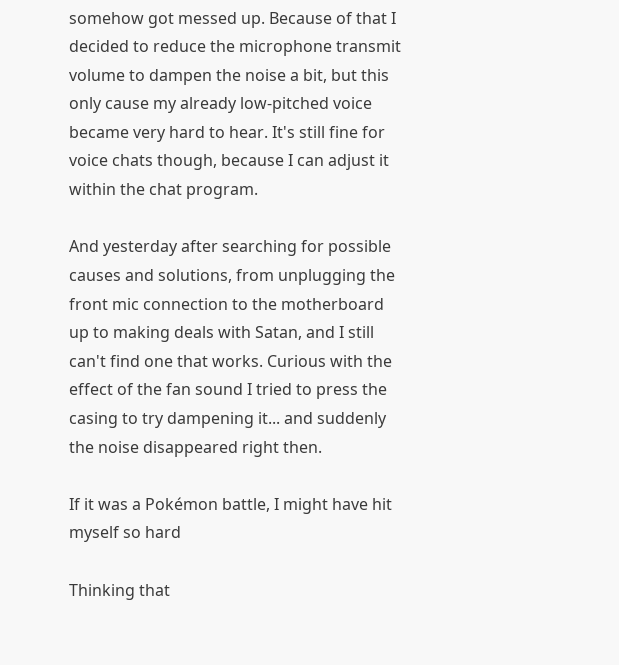somehow got messed up. Because of that I decided to reduce the microphone transmit volume to dampen the noise a bit, but this only cause my already low-pitched voice became very hard to hear. It's still fine for voice chats though, because I can adjust it within the chat program.

And yesterday after searching for possible causes and solutions, from unplugging the front mic connection to the motherboard up to making deals with Satan, and I still can't find one that works. Curious with the effect of the fan sound I tried to press the casing to try dampening it... and suddenly the noise disappeared right then.

If it was a Pokémon battle, I might have hit myself so hard

Thinking that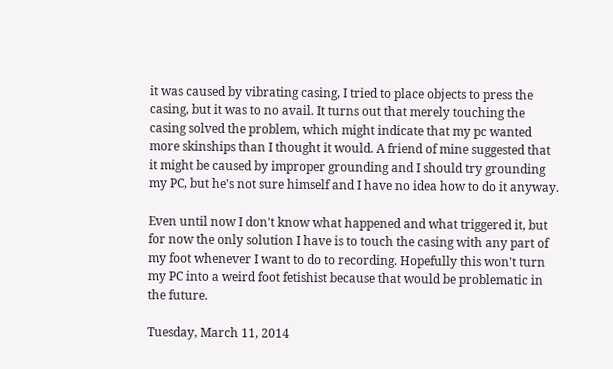it was caused by vibrating casing, I tried to place objects to press the casing, but it was to no avail. It turns out that merely touching the casing solved the problem, which might indicate that my pc wanted more skinships than I thought it would. A friend of mine suggested that it might be caused by improper grounding and I should try grounding my PC, but he's not sure himself and I have no idea how to do it anyway.

Even until now I don't know what happened and what triggered it, but for now the only solution I have is to touch the casing with any part of my foot whenever I want to do to recording. Hopefully this won't turn my PC into a weird foot fetishist because that would be problematic in the future.

Tuesday, March 11, 2014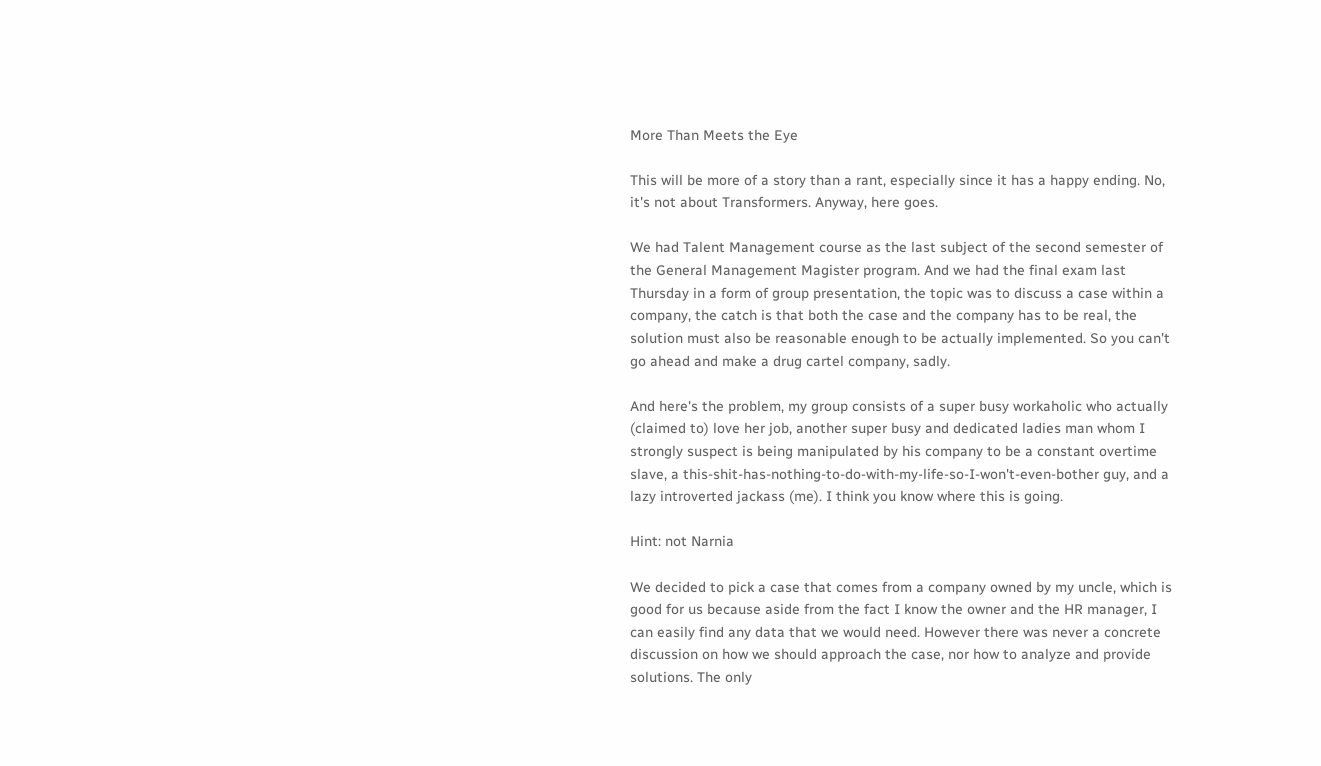More Than Meets the Eye

This will be more of a story than a rant, especially since it has a happy ending. No, it's not about Transformers. Anyway, here goes.

We had Talent Management course as the last subject of the second semester of the General Management Magister program. And we had the final exam last Thursday in a form of group presentation, the topic was to discuss a case within a company, the catch is that both the case and the company has to be real, the solution must also be reasonable enough to be actually implemented. So you can't go ahead and make a drug cartel company, sadly.

And here's the problem, my group consists of a super busy workaholic who actually (claimed to) love her job, another super busy and dedicated ladies man whom I strongly suspect is being manipulated by his company to be a constant overtime slave, a this-shit-has-nothing-to-do-with-my-life-so-I-won't-even-bother guy, and a lazy introverted jackass (me). I think you know where this is going.

Hint: not Narnia

We decided to pick a case that comes from a company owned by my uncle, which is good for us because aside from the fact I know the owner and the HR manager, I can easily find any data that we would need. However there was never a concrete discussion on how we should approach the case, nor how to analyze and provide solutions. The only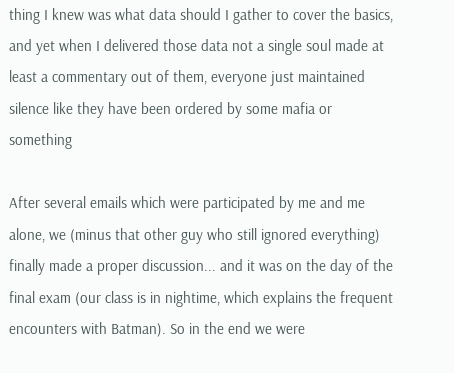thing I knew was what data should I gather to cover the basics, and yet when I delivered those data not a single soul made at least a commentary out of them, everyone just maintained silence like they have been ordered by some mafia or something

After several emails which were participated by me and me alone, we (minus that other guy who still ignored everything) finally made a proper discussion... and it was on the day of the final exam (our class is in nightime, which explains the frequent encounters with Batman). So in the end we were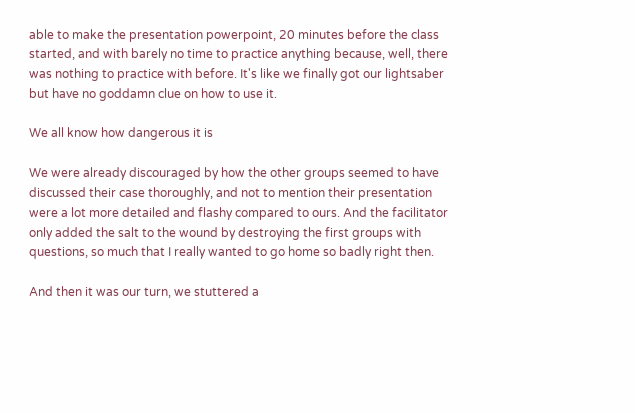able to make the presentation powerpoint, 20 minutes before the class started, and with barely no time to practice anything because, well, there was nothing to practice with before. It's like we finally got our lightsaber but have no goddamn clue on how to use it.

We all know how dangerous it is

We were already discouraged by how the other groups seemed to have discussed their case thoroughly, and not to mention their presentation were a lot more detailed and flashy compared to ours. And the facilitator only added the salt to the wound by destroying the first groups with questions, so much that I really wanted to go home so badly right then.

And then it was our turn, we stuttered a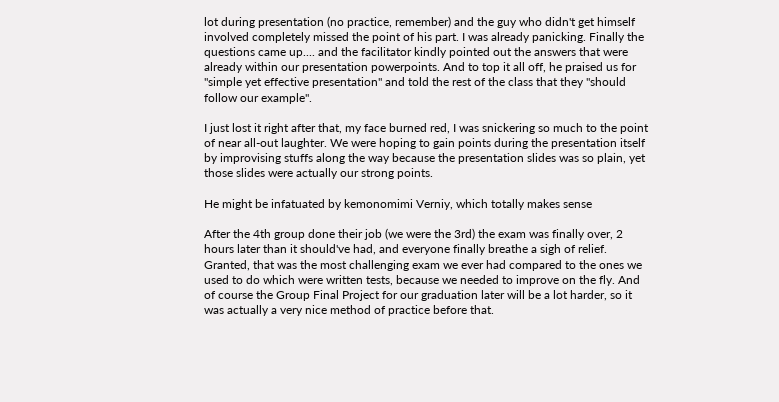lot during presentation (no practice, remember) and the guy who didn't get himself involved completely missed the point of his part. I was already panicking. Finally the questions came up.... and the facilitator kindly pointed out the answers that were already within our presentation powerpoints. And to top it all off, he praised us for "simple yet effective presentation" and told the rest of the class that they "should follow our example".

I just lost it right after that, my face burned red, I was snickering so much to the point of near all-out laughter. We were hoping to gain points during the presentation itself by improvising stuffs along the way because the presentation slides was so plain, yet those slides were actually our strong points.

He might be infatuated by kemonomimi Verniy, which totally makes sense

After the 4th group done their job (we were the 3rd) the exam was finally over, 2 hours later than it should've had, and everyone finally breathe a sigh of relief. Granted, that was the most challenging exam we ever had compared to the ones we used to do which were written tests, because we needed to improve on the fly. And of course the Group Final Project for our graduation later will be a lot harder, so it was actually a very nice method of practice before that.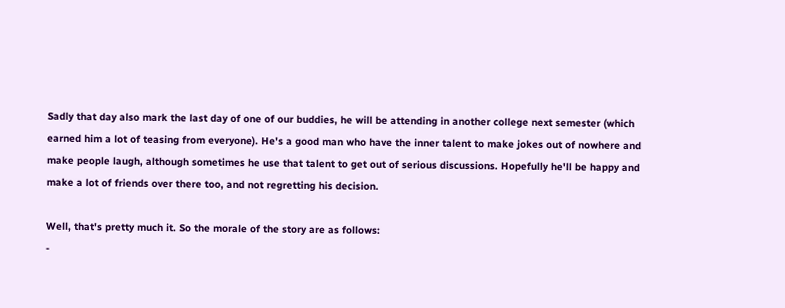Sadly that day also mark the last day of one of our buddies, he will be attending in another college next semester (which earned him a lot of teasing from everyone). He's a good man who have the inner talent to make jokes out of nowhere and make people laugh, although sometimes he use that talent to get out of serious discussions. Hopefully he'll be happy and make a lot of friends over there too, and not regretting his decision.

Well, that's pretty much it. So the morale of the story are as follows:
-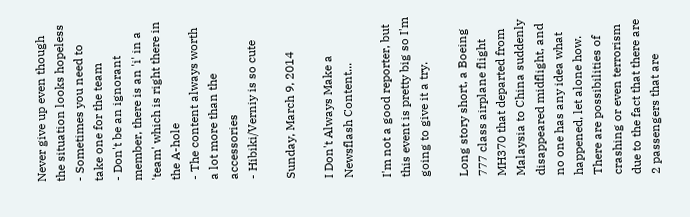Never give up even though the situation looks hopeless
- Sometimes you need to take one for the team
- Don't be an ignorant member, there is an 'i' in a 'team' which is right there in the A-hole
- The content always worth a lot more than the accessories
- Hibiki/Verniy is so cute

Sunday, March 9, 2014

I Don't Always Make a Newsflash Content...

I'm not a good reporter, but this event is pretty big so I'm going to give it a try.

Long story short, a Boeing 777 class airplane flight MH370 that departed from Malaysia to China suddenly disappeared midflight, and no one has any idea what happened, let alone how. There are possibilities of crashing or even terrorism due to the fact that there are 2 passengers that are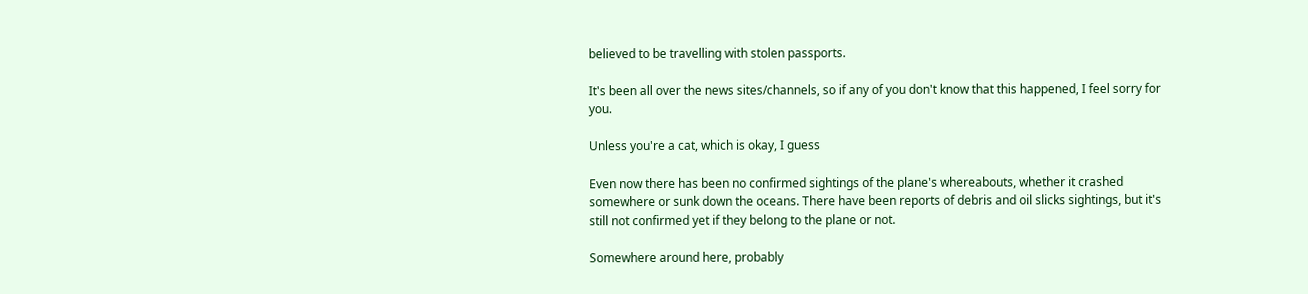believed to be travelling with stolen passports.

It's been all over the news sites/channels, so if any of you don't know that this happened, I feel sorry for you.

Unless you're a cat, which is okay, I guess

Even now there has been no confirmed sightings of the plane's whereabouts, whether it crashed somewhere or sunk down the oceans. There have been reports of debris and oil slicks sightings, but it's still not confirmed yet if they belong to the plane or not.

Somewhere around here, probably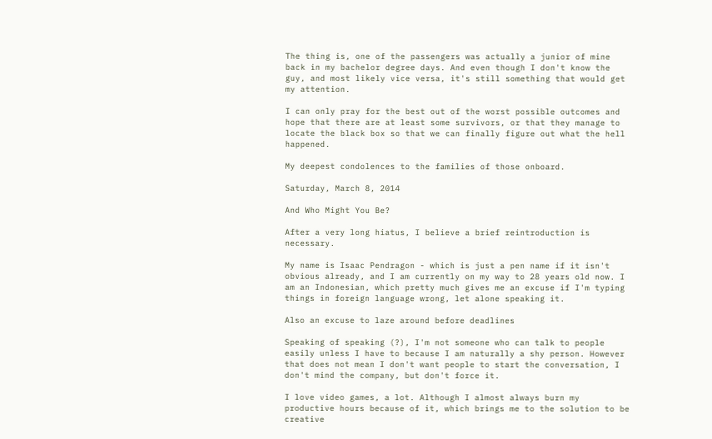The thing is, one of the passengers was actually a junior of mine back in my bachelor degree days. And even though I don't know the guy, and most likely vice versa, it's still something that would get my attention.

I can only pray for the best out of the worst possible outcomes and hope that there are at least some survivors, or that they manage to locate the black box so that we can finally figure out what the hell happened.

My deepest condolences to the families of those onboard.

Saturday, March 8, 2014

And Who Might You Be?

After a very long hiatus, I believe a brief reintroduction is necessary.

My name is Isaac Pendragon - which is just a pen name if it isn't obvious already, and I am currently on my way to 28 years old now. I am an Indonesian, which pretty much gives me an excuse if I'm typing things in foreign language wrong, let alone speaking it.

Also an excuse to laze around before deadlines

Speaking of speaking (?), I'm not someone who can talk to people easily unless I have to because I am naturally a shy person. However that does not mean I don't want people to start the conversation, I don't mind the company, but don't force it.

I love video games, a lot. Although I almost always burn my productive hours because of it, which brings me to the solution to be creative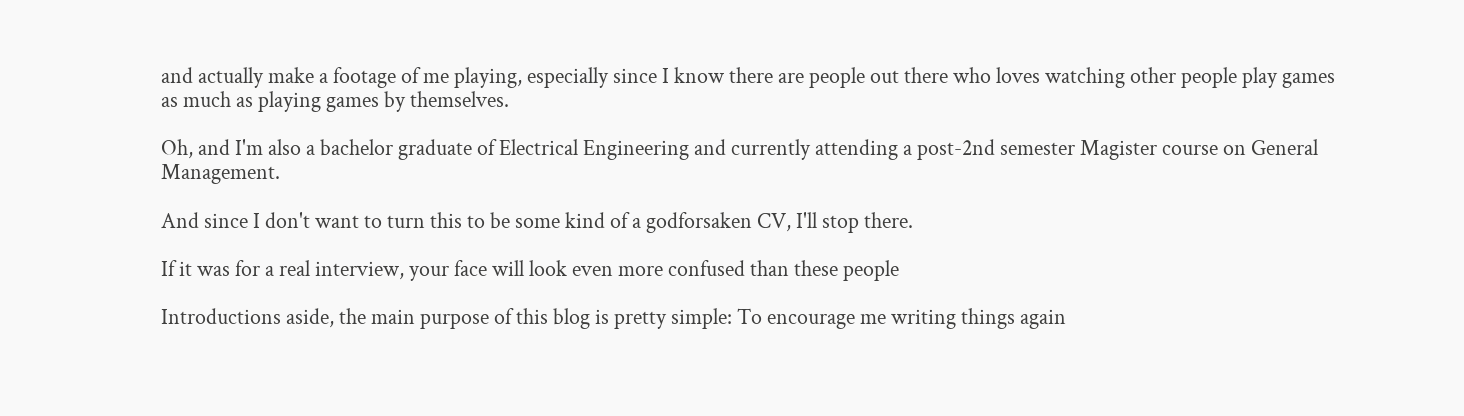and actually make a footage of me playing, especially since I know there are people out there who loves watching other people play games as much as playing games by themselves.

Oh, and I'm also a bachelor graduate of Electrical Engineering and currently attending a post-2nd semester Magister course on General Management.

And since I don't want to turn this to be some kind of a godforsaken CV, I'll stop there.

If it was for a real interview, your face will look even more confused than these people

Introductions aside, the main purpose of this blog is pretty simple: To encourage me writing things again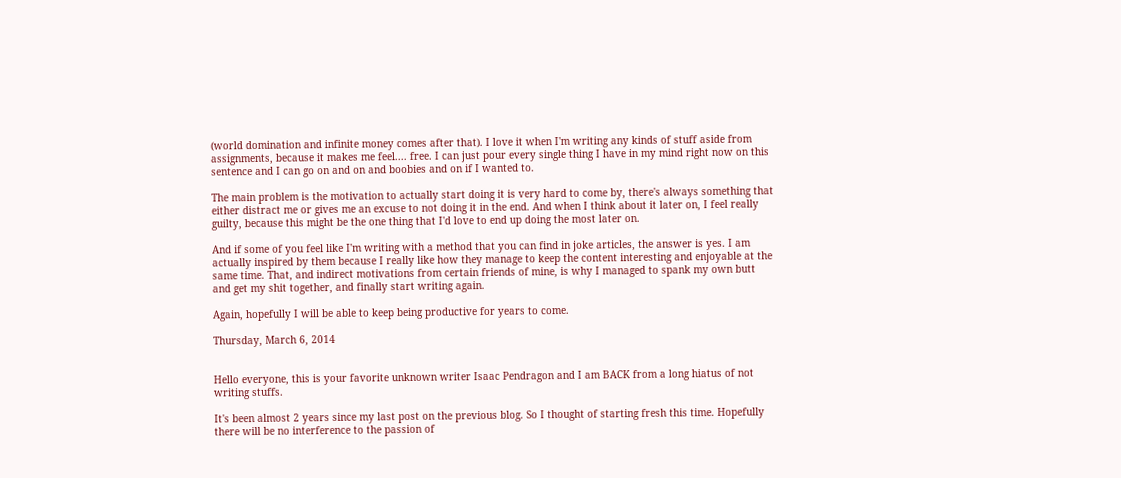(world domination and infinite money comes after that). I love it when I'm writing any kinds of stuff aside from assignments, because it makes me feel.... free. I can just pour every single thing I have in my mind right now on this sentence and I can go on and on and boobies and on if I wanted to.

The main problem is the motivation to actually start doing it is very hard to come by, there's always something that either distract me or gives me an excuse to not doing it in the end. And when I think about it later on, I feel really guilty, because this might be the one thing that I'd love to end up doing the most later on.

And if some of you feel like I'm writing with a method that you can find in joke articles, the answer is yes. I am actually inspired by them because I really like how they manage to keep the content interesting and enjoyable at the same time. That, and indirect motivations from certain friends of mine, is why I managed to spank my own butt and get my shit together, and finally start writing again.

Again, hopefully I will be able to keep being productive for years to come.

Thursday, March 6, 2014


Hello everyone, this is your favorite unknown writer Isaac Pendragon and I am BACK from a long hiatus of not writing stuffs.

It's been almost 2 years since my last post on the previous blog. So I thought of starting fresh this time. Hopefully there will be no interference to the passion of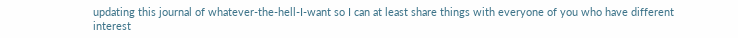updating this journal of whatever-the-hell-I-want so I can at least share things with everyone of you who have different interest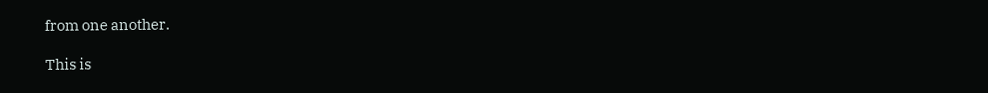from one another.

This is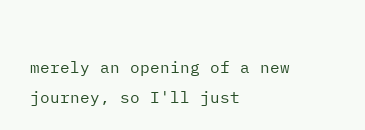merely an opening of a new journey, so I'll just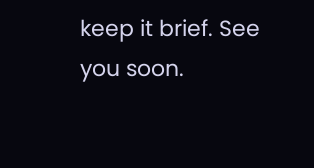keep it brief. See you soon.